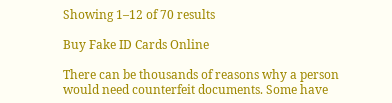Showing 1–12 of 70 results

Buy Fake ID Cards Online

There can be thousands of reasons why a person would need counterfeit documents. Some have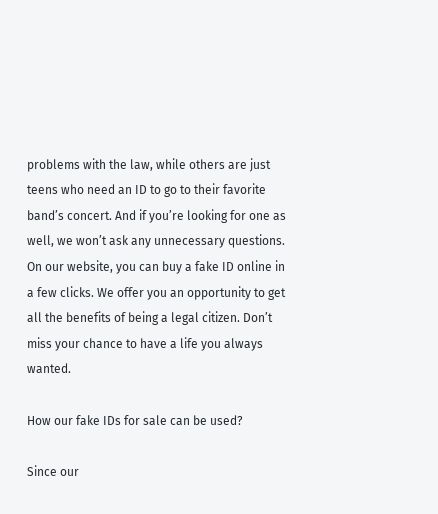problems with the law, while others are just teens who need an ID to go to their favorite band’s concert. And if you’re looking for one as well, we won’t ask any unnecessary questions. On our website, you can buy a fake ID online in a few clicks. We offer you an opportunity to get all the benefits of being a legal citizen. Don’t miss your chance to have a life you always wanted.

How our fake IDs for sale can be used?

Since our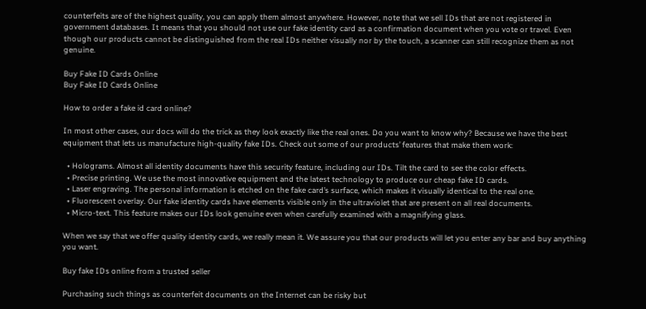counterfeits are of the highest quality, you can apply them almost anywhere. However, note that we sell IDs that are not registered in government databases. It means that you should not use our fake identity card as a confirmation document when you vote or travel. Even though our products cannot be distinguished from the real IDs neither visually nor by the touch, a scanner can still recognize them as not genuine.

Buy Fake ID Cards Online
Buy Fake ID Cards Online

How to order a fake id card online?

In most other cases, our docs will do the trick as they look exactly like the real ones. Do you want to know why? Because we have the best equipment that lets us manufacture high-quality fake IDs. Check out some of our products’ features that make them work:

  • Holograms. Almost all identity documents have this security feature, including our IDs. Tilt the card to see the color effects.
  • Precise printing. We use the most innovative equipment and the latest technology to produce our cheap fake ID cards.
  • Laser engraving. The personal information is etched on the fake card’s surface, which makes it visually identical to the real one.
  • Fluorescent overlay. Our fake identity cards have elements visible only in the ultraviolet that are present on all real documents.
  • Micro-text. This feature makes our IDs look genuine even when carefully examined with a magnifying glass.

When we say that we offer quality identity cards, we really mean it. We assure you that our products will let you enter any bar and buy anything you want.

Buy fake IDs online from a trusted seller

Purchasing such things as counterfeit documents on the Internet can be risky but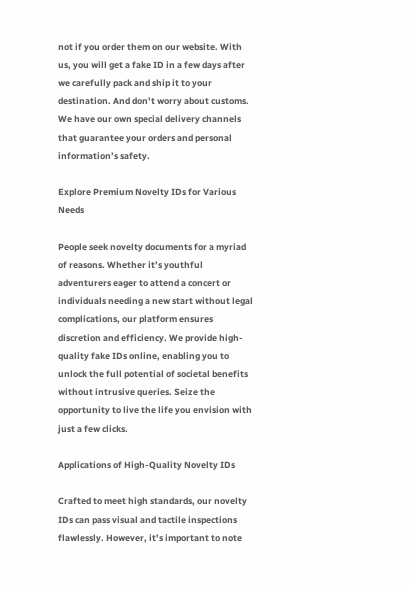not if you order them on our website. With us, you will get a fake ID in a few days after we carefully pack and ship it to your destination. And don’t worry about customs. We have our own special delivery channels that guarantee your orders and personal information’s safety.

Explore Premium Novelty IDs for Various Needs

People seek novelty documents for a myriad of reasons. Whether it’s youthful adventurers eager to attend a concert or individuals needing a new start without legal complications, our platform ensures discretion and efficiency. We provide high-quality fake IDs online, enabling you to unlock the full potential of societal benefits without intrusive queries. Seize the opportunity to live the life you envision with just a few clicks.

Applications of High-Quality Novelty IDs

Crafted to meet high standards, our novelty IDs can pass visual and tactile inspections flawlessly. However, it’s important to note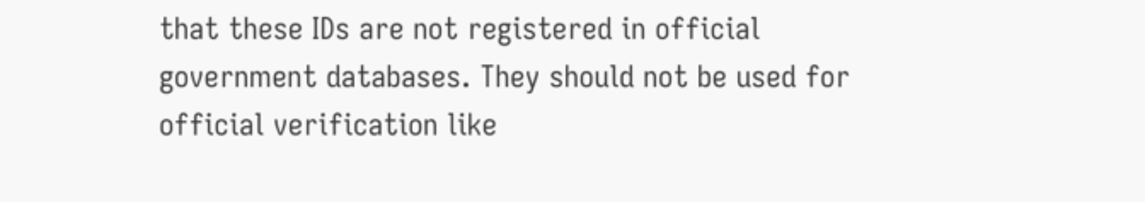that these IDs are not registered in official government databases. They should not be used for official verification like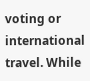voting or international travel. While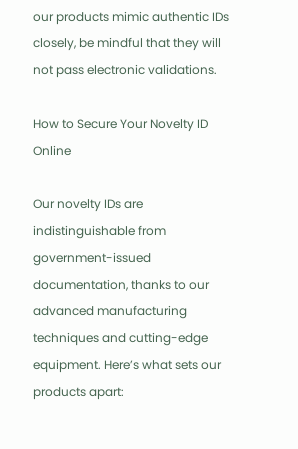our products mimic authentic IDs closely, be mindful that they will not pass electronic validations.

How to Secure Your Novelty ID Online

Our novelty IDs are indistinguishable from government-issued documentation, thanks to our advanced manufacturing techniques and cutting-edge equipment. Here’s what sets our products apart: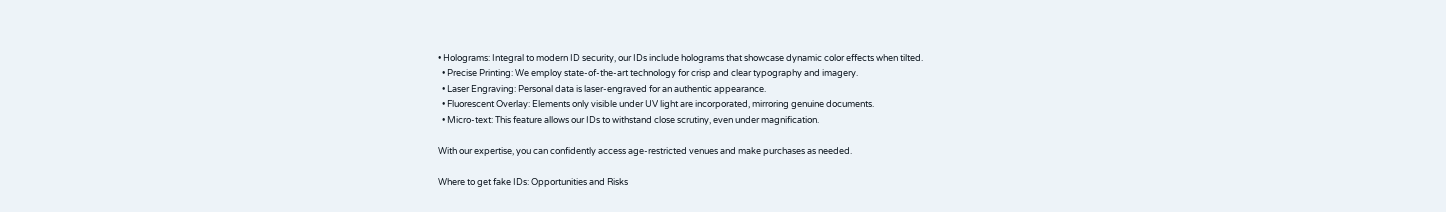• Holograms: Integral to modern ID security, our IDs include holograms that showcase dynamic color effects when tilted.
  • Precise Printing: We employ state-of-the-art technology for crisp and clear typography and imagery.
  • Laser Engraving: Personal data is laser-engraved for an authentic appearance.
  • Fluorescent Overlay: Elements only visible under UV light are incorporated, mirroring genuine documents.
  • Micro-text: This feature allows our IDs to withstand close scrutiny, even under magnification.

With our expertise, you can confidently access age-restricted venues and make purchases as needed.

Where to get fake IDs: Opportunities and Risks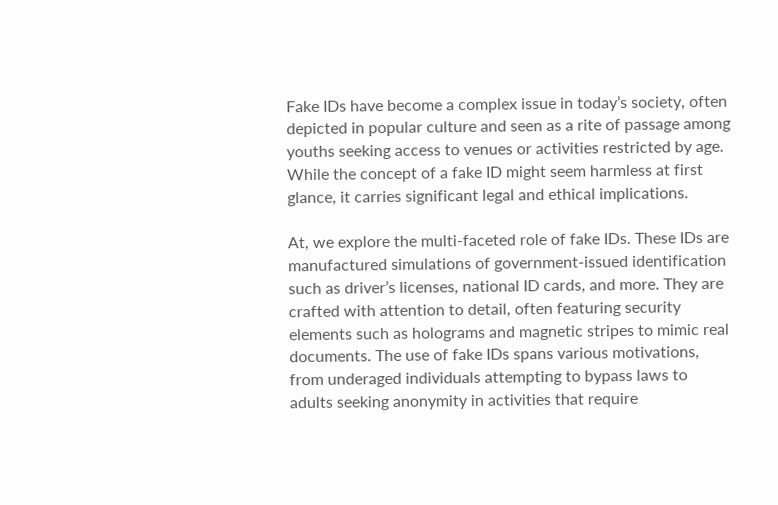Fake IDs have become a complex issue in today’s society, often depicted in popular culture and seen as a rite of passage among youths seeking access to venues or activities restricted by age. While the concept of a fake ID might seem harmless at first glance, it carries significant legal and ethical implications.

At, we explore the multi-faceted role of fake IDs. These IDs are manufactured simulations of government-issued identification such as driver’s licenses, national ID cards, and more. They are crafted with attention to detail, often featuring security elements such as holograms and magnetic stripes to mimic real documents. The use of fake IDs spans various motivations, from underaged individuals attempting to bypass laws to adults seeking anonymity in activities that require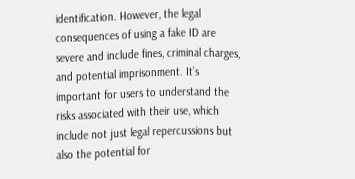identification. However, the legal consequences of using a fake ID are severe and include fines, criminal charges, and potential imprisonment. It’s important for users to understand the risks associated with their use, which include not just legal repercussions but also the potential for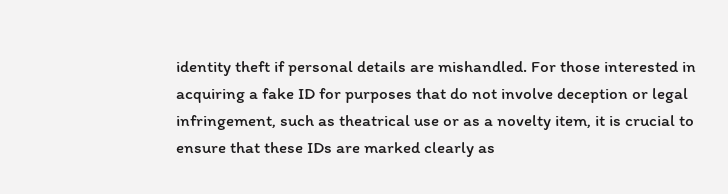identity theft if personal details are mishandled. For those interested in acquiring a fake ID for purposes that do not involve deception or legal infringement, such as theatrical use or as a novelty item, it is crucial to ensure that these IDs are marked clearly as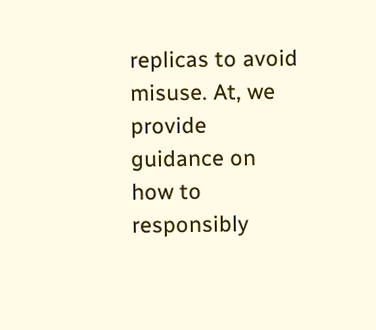replicas to avoid misuse. At, we provide guidance on how to responsibly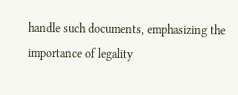handle such documents, emphasizing the importance of legality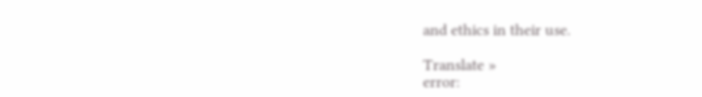and ethics in their use.

Translate »
error: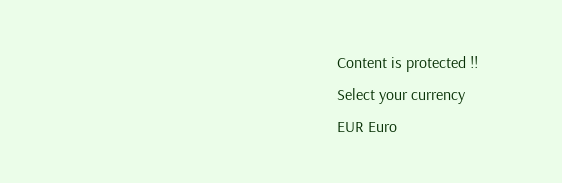Content is protected !!
Select your currency
EUR Euro